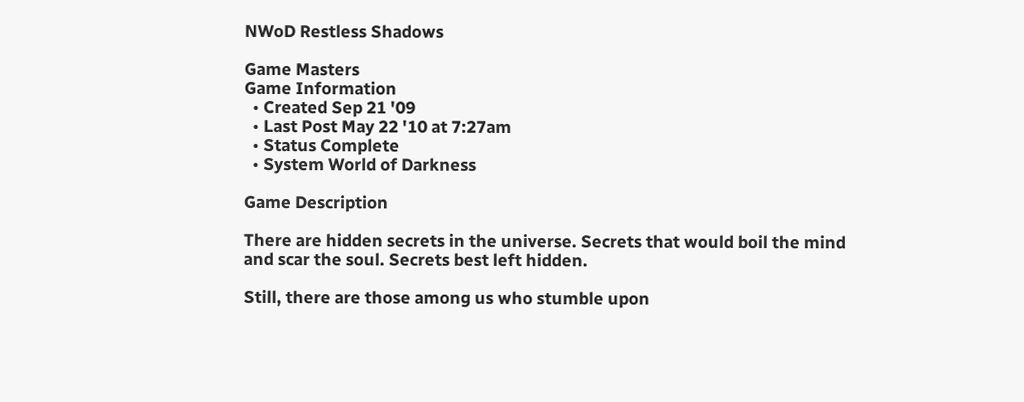NWoD Restless Shadows

Game Masters
Game Information
  • Created Sep 21 '09
  • Last Post May 22 '10 at 7:27am
  • Status Complete
  • System World of Darkness

Game Description

There are hidden secrets in the universe. Secrets that would boil the mind and scar the soul. Secrets best left hidden.

Still, there are those among us who stumble upon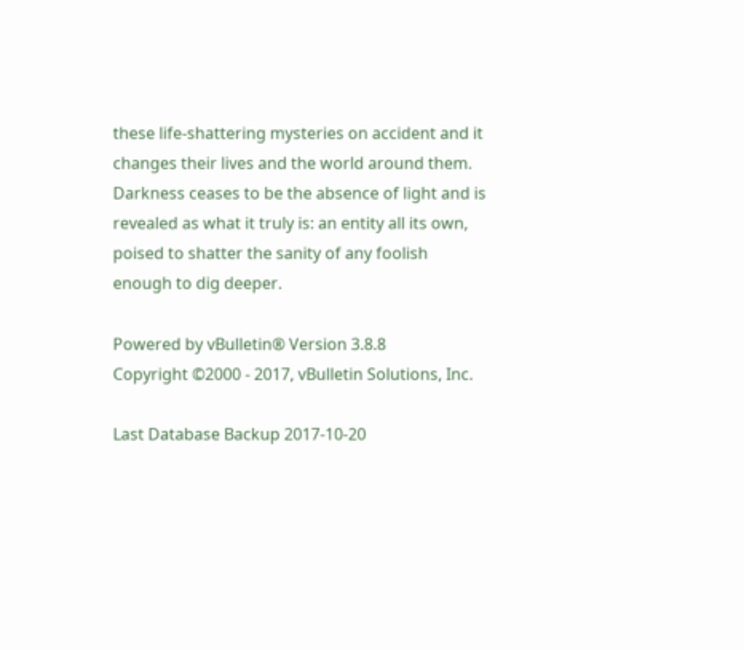these life-shattering mysteries on accident and it changes their lives and the world around them. Darkness ceases to be the absence of light and is revealed as what it truly is: an entity all its own, poised to shatter the sanity of any foolish enough to dig deeper.

Powered by vBulletin® Version 3.8.8
Copyright ©2000 - 2017, vBulletin Solutions, Inc.

Last Database Backup 2017-10-20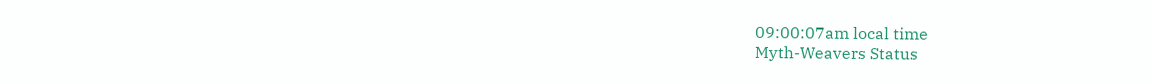09:00:07am local time
Myth-Weavers Status